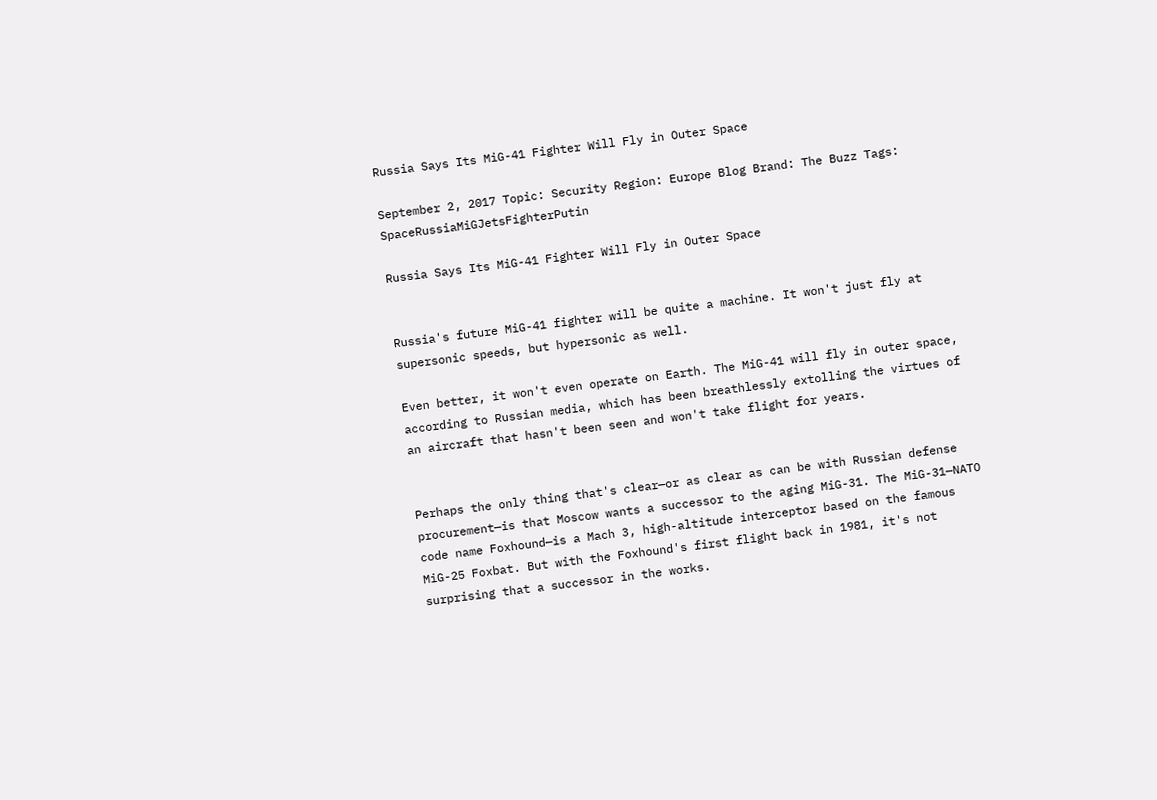Russia Says Its MiG-41 Fighter Will Fly in Outer Space

September 2, 2017 Topic: Security Region: Europe Blog Brand: The Buzz Tags: SpaceRussiaMiGJetsFighterPutin

Russia Says Its MiG-41 Fighter Will Fly in Outer Space


Russia's future MiG-41 fighter will be quite a machine. It won't just fly at supersonic speeds, but hypersonic as well.

Even better, it won't even operate on Earth. The MiG-41 will fly in outer space, according to Russian media, which has been breathlessly extolling the virtues of an aircraft that hasn't been seen and won't take flight for years.


Perhaps the only thing that's clear—or as clear as can be with Russian defense procurement—is that Moscow wants a successor to the aging MiG-31. The MiG-31—NATO code name Foxhound—is a Mach 3, high-altitude interceptor based on the famous MiG-25 Foxbat. But with the Foxhound's first flight back in 1981, it's not surprising that a successor in the works.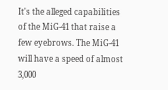It's the alleged capabilities of the MiG-41 that raise a few eyebrows. The MiG-41 will have a speed of almost 3,000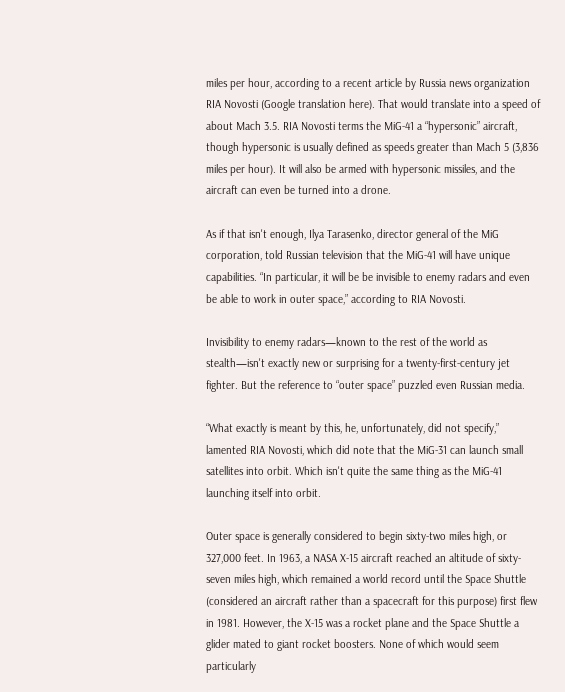miles per hour, according to a recent article by Russia news organization RIA Novosti (Google translation here). That would translate into a speed of about Mach 3.5. RIA Novosti terms the MiG-41 a “hypersonic” aircraft, though hypersonic is usually defined as speeds greater than Mach 5 (3,836 miles per hour). It will also be armed with hypersonic missiles, and the aircraft can even be turned into a drone.

As if that isn't enough, Ilya Tarasenko, director general of the MiG corporation, told Russian television that the MiG-41 will have unique capabilities. “In particular, it will be be invisible to enemy radars and even be able to work in outer space,” according to RIA Novosti.

Invisibility to enemy radars—known to the rest of the world as stealth—isn't exactly new or surprising for a twenty-first-century jet fighter. But the reference to “outer space” puzzled even Russian media.

“What exactly is meant by this, he, unfortunately, did not specify,” lamented RIA Novosti, which did note that the MiG-31 can launch small satellites into orbit. Which isn't quite the same thing as the MiG-41 launching itself into orbit.

Outer space is generally considered to begin sixty-two miles high, or 327,000 feet. In 1963, a NASA X-15 aircraft reached an altitude of sixty-seven miles high, which remained a world record until the Space Shuttle (considered an aircraft rather than a spacecraft for this purpose) first flew in 1981. However, the X-15 was a rocket plane and the Space Shuttle a glider mated to giant rocket boosters. None of which would seem particularly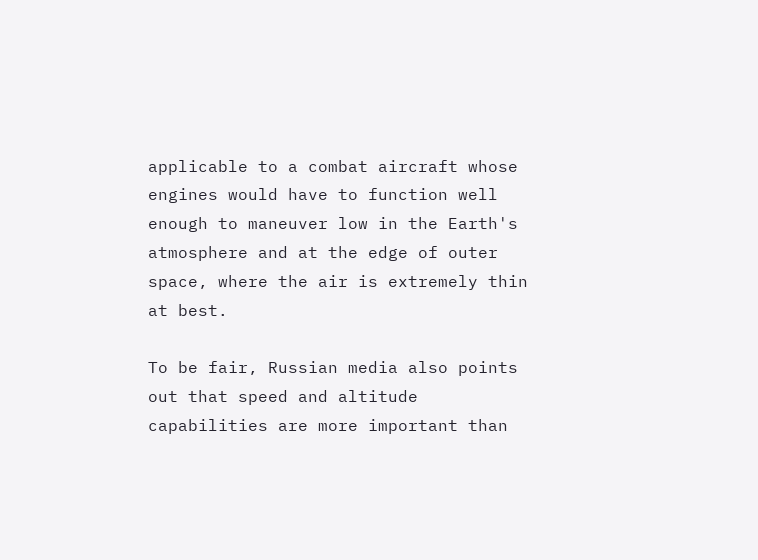applicable to a combat aircraft whose engines would have to function well enough to maneuver low in the Earth's atmosphere and at the edge of outer space, where the air is extremely thin at best.

To be fair, Russian media also points out that speed and altitude capabilities are more important than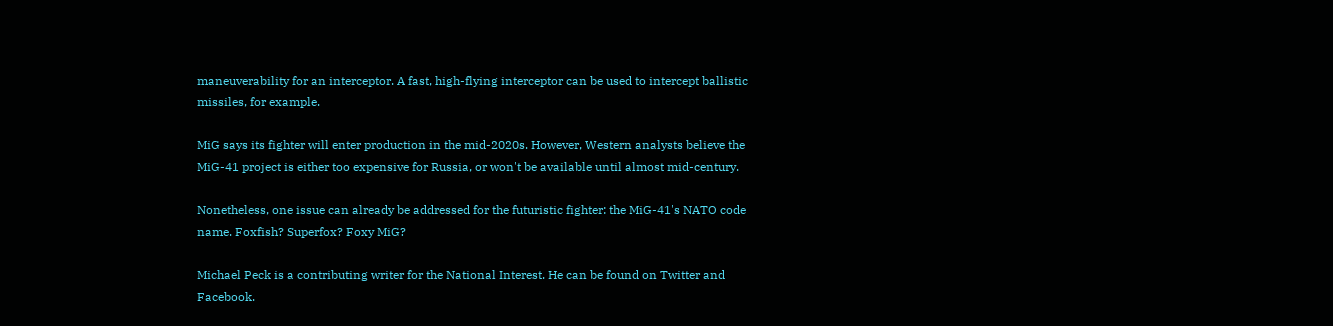maneuverability for an interceptor. A fast, high-flying interceptor can be used to intercept ballistic missiles, for example.

MiG says its fighter will enter production in the mid-2020s. However, Western analysts believe the MiG-41 project is either too expensive for Russia, or won't be available until almost mid-century.

Nonetheless, one issue can already be addressed for the futuristic fighter: the MiG-41's NATO code name. Foxfish? Superfox? Foxy MiG?

Michael Peck is a contributing writer for the National Interest. He can be found on Twitter and Facebook.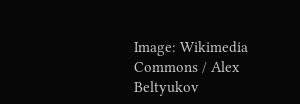Image: Wikimedia Commons / Alex Beltyukov